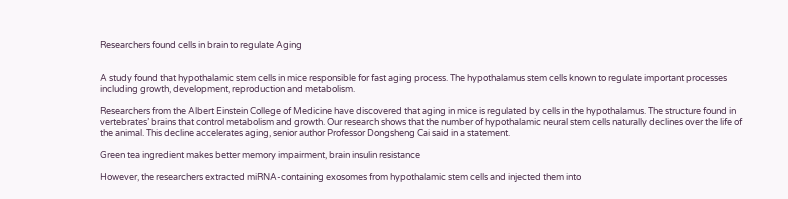Researchers found cells in brain to regulate Aging


A study found that hypothalamic stem cells in mice responsible for fast aging process. The hypothalamus stem cells known to regulate important processes including growth, development, reproduction and metabolism.

Researchers from the Albert Einstein College of Medicine have discovered that aging in mice is regulated by cells in the hypothalamus. The structure found in vertebrates’ brains that control metabolism and growth. Our research shows that the number of hypothalamic neural stem cells naturally declines over the life of the animal. This decline accelerates aging, senior author Professor Dongsheng Cai said in a statement.

Green tea ingredient makes better memory impairment, brain insulin resistance

However, the researchers extracted miRNA-containing exosomes from hypothalamic stem cells and injected them into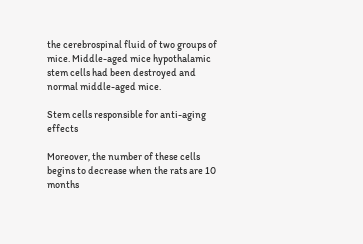the cerebrospinal fluid of two groups of mice. Middle-aged mice hypothalamic stem cells had been destroyed and normal middle-aged mice.

Stem cells responsible for anti-aging effects

Moreover, the number of these cells begins to decrease when the rats are 10 months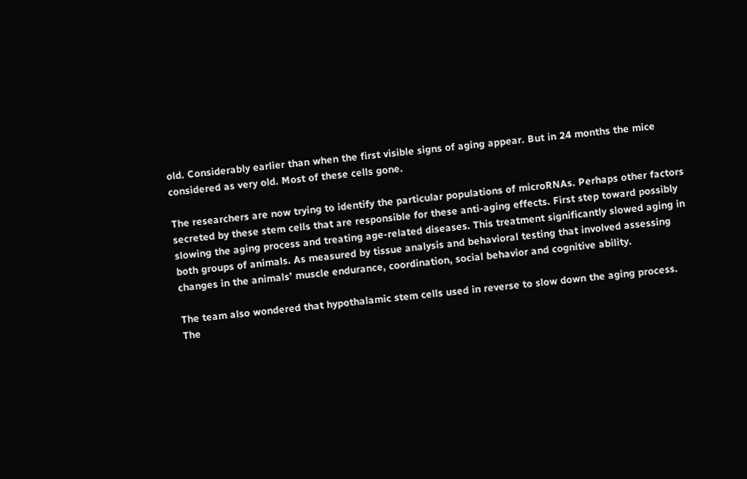old. Considerably earlier than when the first visible signs of aging appear. But in 24 months the mice considered as very old. Most of these cells gone.

The researchers are now trying to identify the particular populations of microRNAs. Perhaps other factors secreted by these stem cells that are responsible for these anti-aging effects. First step toward possibly slowing the aging process and treating age-related diseases. This treatment significantly slowed aging in both groups of animals. As measured by tissue analysis and behavioral testing that involved assessing changes in the animals’ muscle endurance, coordination, social behavior and cognitive ability.

The team also wondered that hypothalamic stem cells used in reverse to slow down the aging process. The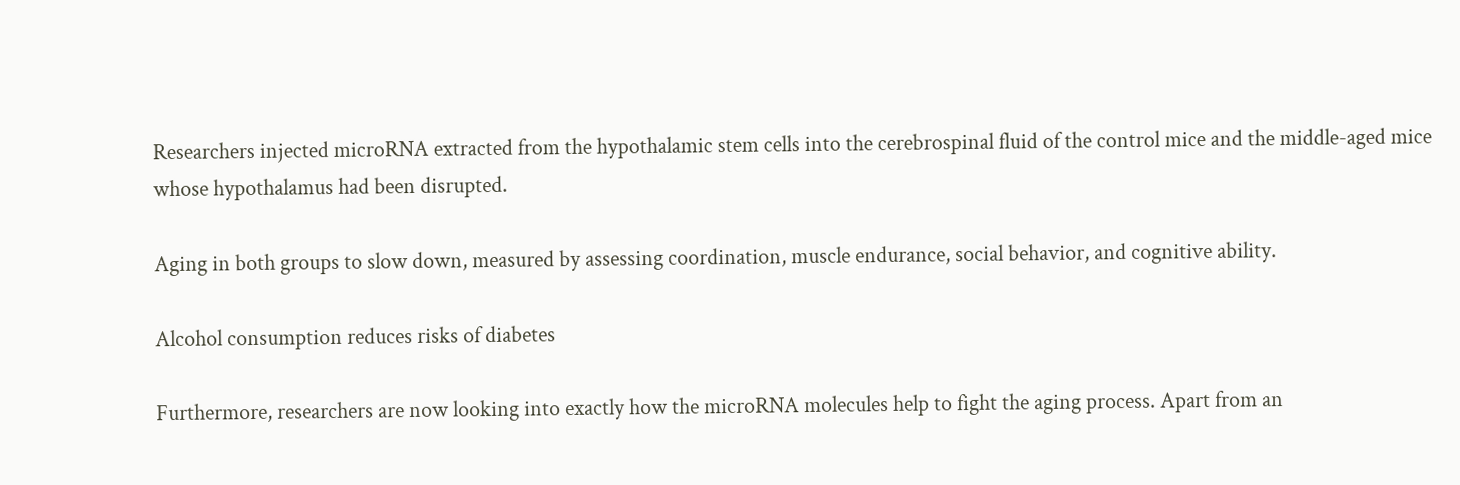Researchers injected microRNA extracted from the hypothalamic stem cells into the cerebrospinal fluid of the control mice and the middle-aged mice whose hypothalamus had been disrupted.

Aging in both groups to slow down, measured by assessing coordination, muscle endurance, social behavior, and cognitive ability.

Alcohol consumption reduces risks of diabetes

Furthermore, researchers are now looking into exactly how the microRNA molecules help to fight the aging process. Apart from an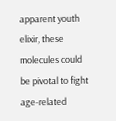apparent youth elixir, these molecules could be pivotal to fight age-related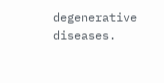degenerative diseases.